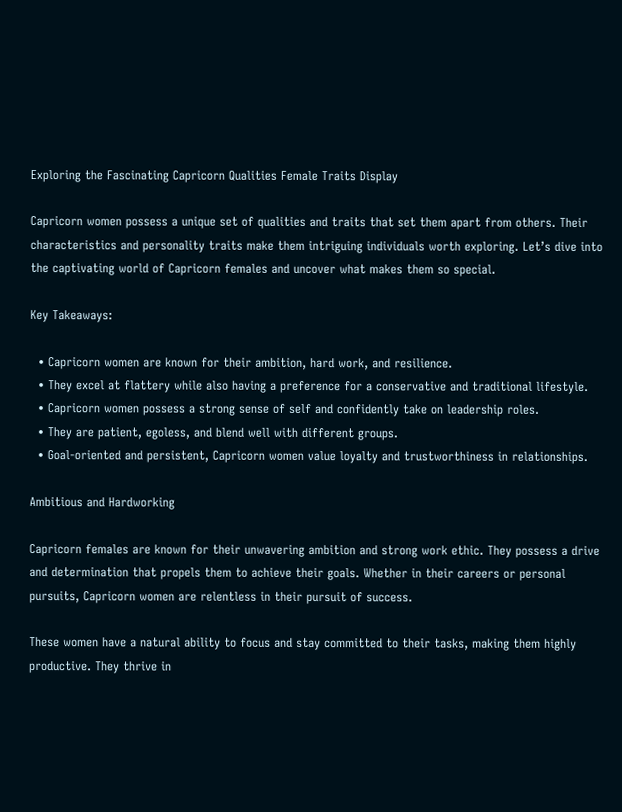Exploring the Fascinating Capricorn Qualities Female Traits Display

Capricorn women possess a unique set of qualities and traits that set them apart from others. Their characteristics and personality traits make them intriguing individuals worth exploring. Let’s dive into the captivating world of Capricorn females and uncover what makes them so special.

Key Takeaways:

  • Capricorn women are known for their ambition, hard work, and resilience.
  • They excel at flattery while also having a preference for a conservative and traditional lifestyle.
  • Capricorn women possess a strong sense of self and confidently take on leadership roles.
  • They are patient, egoless, and blend well with different groups.
  • Goal-oriented and persistent, Capricorn women value loyalty and trustworthiness in relationships.

Ambitious and Hardworking

Capricorn females are known for their unwavering ambition and strong work ethic. They possess a drive and determination that propels them to achieve their goals. Whether in their careers or personal pursuits, Capricorn women are relentless in their pursuit of success.

These women have a natural ability to focus and stay committed to their tasks, making them highly productive. They thrive in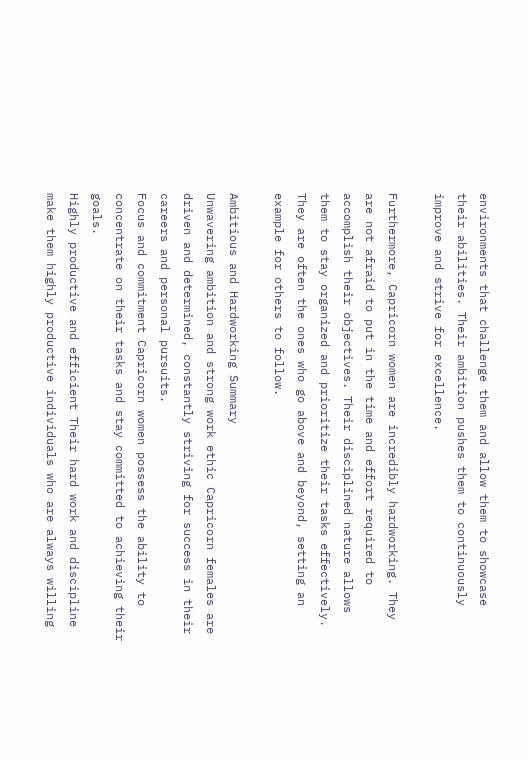environments that challenge them and allow them to showcase their abilities. Their ambition pushes them to continuously improve and strive for excellence.

Furthermore, Capricorn women are incredibly hardworking. They are not afraid to put in the time and effort required to accomplish their objectives. Their disciplined nature allows them to stay organized and prioritize their tasks effectively. They are often the ones who go above and beyond, setting an example for others to follow.

Ambitious and Hardworking Summary
Unwavering ambition and strong work ethic Capricorn females are driven and determined, constantly striving for success in their careers and personal pursuits.
Focus and commitment Capricorn women possess the ability to concentrate on their tasks and stay committed to achieving their goals.
Highly productive and efficient Their hard work and discipline make them highly productive individuals who are always willing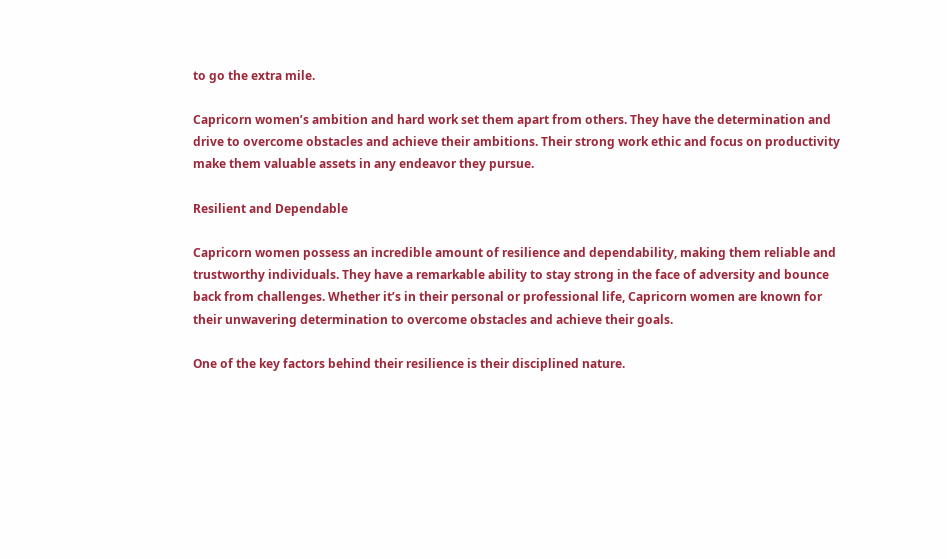to go the extra mile.

Capricorn women’s ambition and hard work set them apart from others. They have the determination and drive to overcome obstacles and achieve their ambitions. Their strong work ethic and focus on productivity make them valuable assets in any endeavor they pursue.

Resilient and Dependable

Capricorn women possess an incredible amount of resilience and dependability, making them reliable and trustworthy individuals. They have a remarkable ability to stay strong in the face of adversity and bounce back from challenges. Whether it’s in their personal or professional life, Capricorn women are known for their unwavering determination to overcome obstacles and achieve their goals.

One of the key factors behind their resilience is their disciplined nature.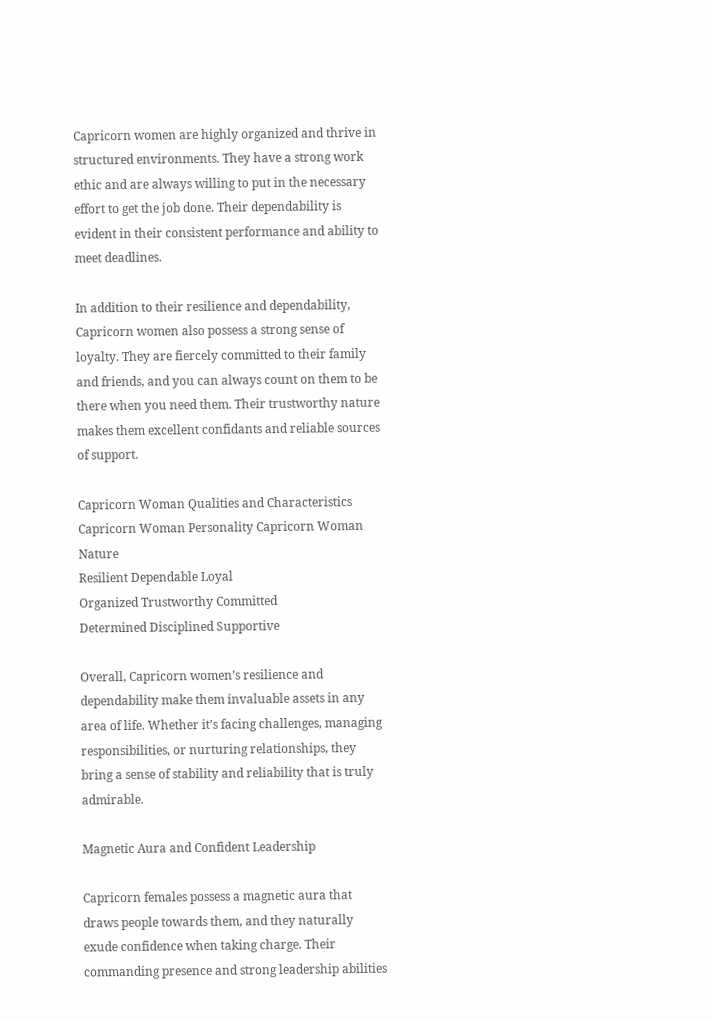Capricorn women are highly organized and thrive in structured environments. They have a strong work ethic and are always willing to put in the necessary effort to get the job done. Their dependability is evident in their consistent performance and ability to meet deadlines.

In addition to their resilience and dependability, Capricorn women also possess a strong sense of loyalty. They are fiercely committed to their family and friends, and you can always count on them to be there when you need them. Their trustworthy nature makes them excellent confidants and reliable sources of support.

Capricorn Woman Qualities and Characteristics Capricorn Woman Personality Capricorn Woman Nature
Resilient Dependable Loyal
Organized Trustworthy Committed
Determined Disciplined Supportive

Overall, Capricorn women’s resilience and dependability make them invaluable assets in any area of life. Whether it’s facing challenges, managing responsibilities, or nurturing relationships, they bring a sense of stability and reliability that is truly admirable.

Magnetic Aura and Confident Leadership

Capricorn females possess a magnetic aura that draws people towards them, and they naturally exude confidence when taking charge. Their commanding presence and strong leadership abilities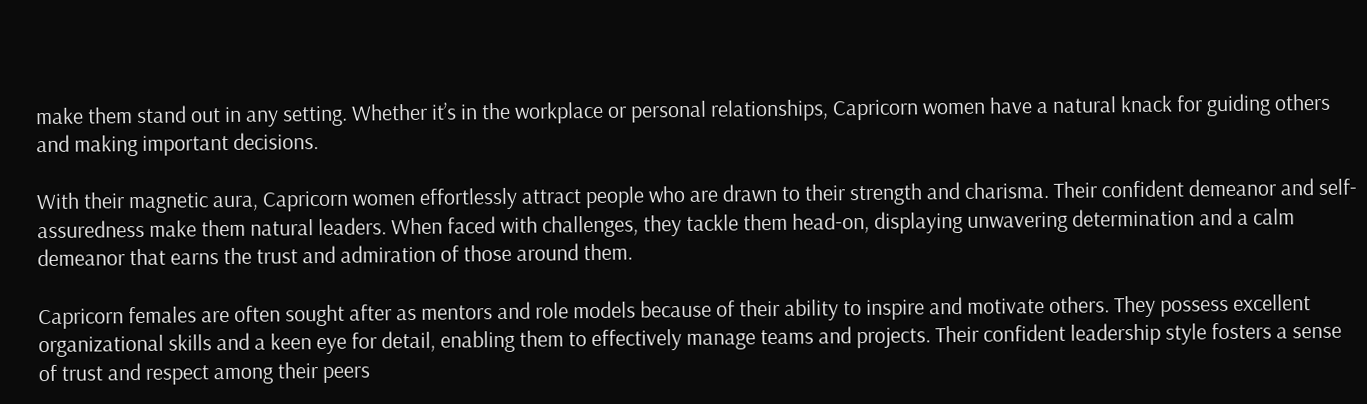make them stand out in any setting. Whether it’s in the workplace or personal relationships, Capricorn women have a natural knack for guiding others and making important decisions.

With their magnetic aura, Capricorn women effortlessly attract people who are drawn to their strength and charisma. Their confident demeanor and self-assuredness make them natural leaders. When faced with challenges, they tackle them head-on, displaying unwavering determination and a calm demeanor that earns the trust and admiration of those around them.

Capricorn females are often sought after as mentors and role models because of their ability to inspire and motivate others. They possess excellent organizational skills and a keen eye for detail, enabling them to effectively manage teams and projects. Their confident leadership style fosters a sense of trust and respect among their peers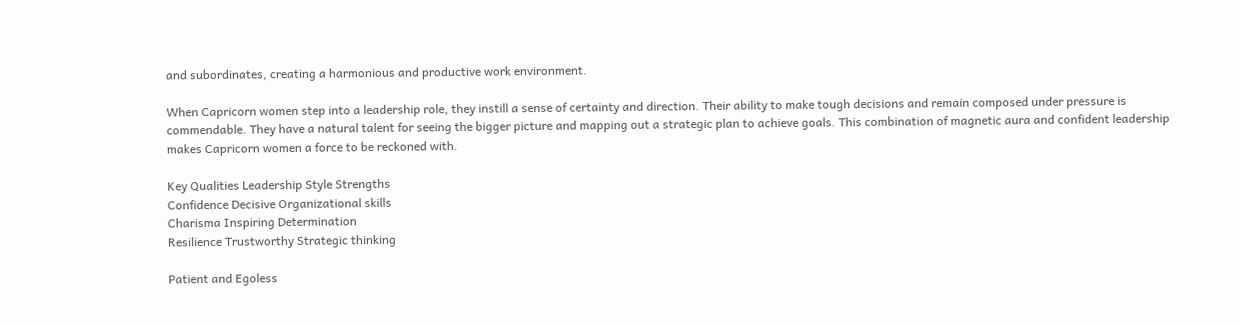and subordinates, creating a harmonious and productive work environment.

When Capricorn women step into a leadership role, they instill a sense of certainty and direction. Their ability to make tough decisions and remain composed under pressure is commendable. They have a natural talent for seeing the bigger picture and mapping out a strategic plan to achieve goals. This combination of magnetic aura and confident leadership makes Capricorn women a force to be reckoned with.

Key Qualities Leadership Style Strengths
Confidence Decisive Organizational skills
Charisma Inspiring Determination
Resilience Trustworthy Strategic thinking

Patient and Egoless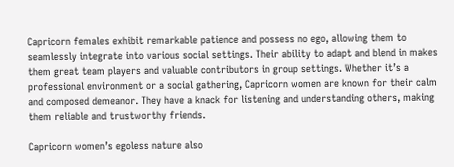Capricorn females exhibit remarkable patience and possess no ego, allowing them to seamlessly integrate into various social settings. Their ability to adapt and blend in makes them great team players and valuable contributors in group settings. Whether it’s a professional environment or a social gathering, Capricorn women are known for their calm and composed demeanor. They have a knack for listening and understanding others, making them reliable and trustworthy friends.

Capricorn women’s egoless nature also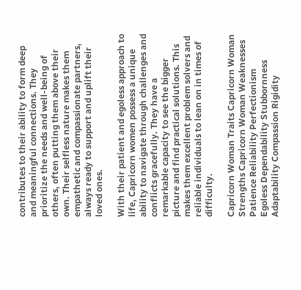contributes to their ability to form deep and meaningful connections. They prioritize the needs and well-being of others, often putting them above their own. Their selfless nature makes them empathetic and compassionate partners, always ready to support and uplift their loved ones.

With their patient and egoless approach to life, Capricorn women possess a unique ability to navigate through challenges and conflicts gracefully. They have a remarkable capacity to see the bigger picture and find practical solutions. This makes them excellent problem solvers and reliable individuals to lean on in times of difficulty.

Capricorn Woman Traits Capricorn Woman Strengths Capricorn Woman Weaknesses
Patience Reliability Perfectionism
Egoless Dependability Stubbornness
Adaptability Compassion Rigidity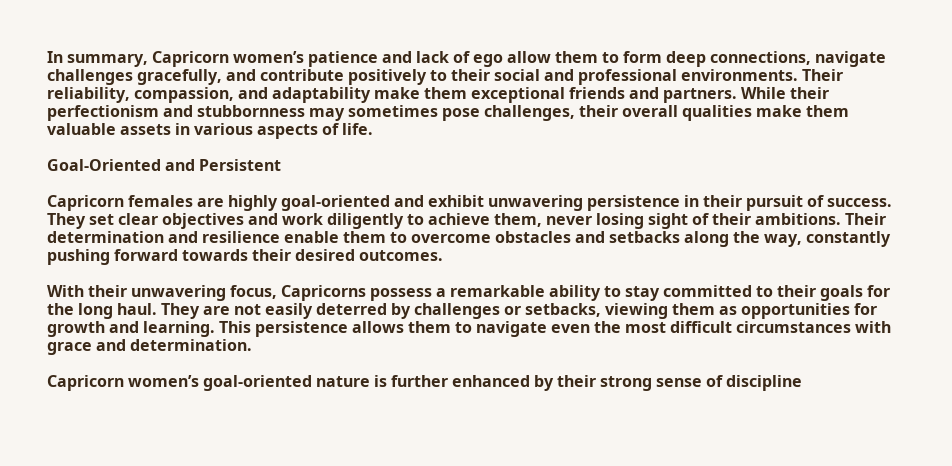In summary, Capricorn women’s patience and lack of ego allow them to form deep connections, navigate challenges gracefully, and contribute positively to their social and professional environments. Their reliability, compassion, and adaptability make them exceptional friends and partners. While their perfectionism and stubbornness may sometimes pose challenges, their overall qualities make them valuable assets in various aspects of life.

Goal-Oriented and Persistent

Capricorn females are highly goal-oriented and exhibit unwavering persistence in their pursuit of success. They set clear objectives and work diligently to achieve them, never losing sight of their ambitions. Their determination and resilience enable them to overcome obstacles and setbacks along the way, constantly pushing forward towards their desired outcomes.

With their unwavering focus, Capricorns possess a remarkable ability to stay committed to their goals for the long haul. They are not easily deterred by challenges or setbacks, viewing them as opportunities for growth and learning. This persistence allows them to navigate even the most difficult circumstances with grace and determination.

Capricorn women’s goal-oriented nature is further enhanced by their strong sense of discipline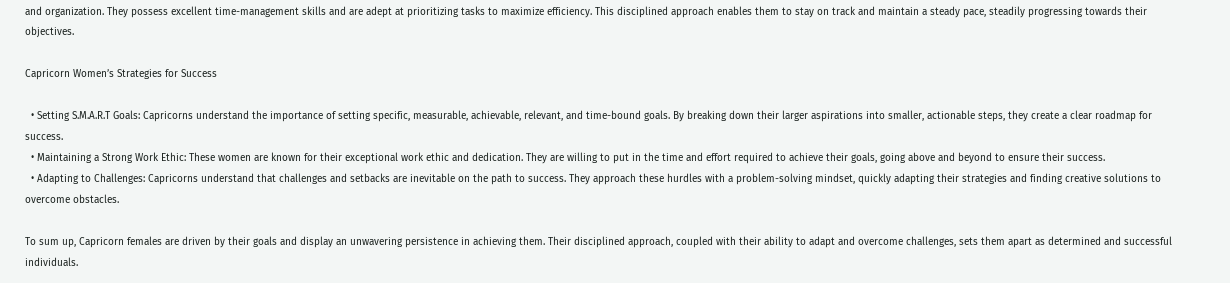and organization. They possess excellent time-management skills and are adept at prioritizing tasks to maximize efficiency. This disciplined approach enables them to stay on track and maintain a steady pace, steadily progressing towards their objectives.

Capricorn Women’s Strategies for Success

  • Setting S.M.A.R.T Goals: Capricorns understand the importance of setting specific, measurable, achievable, relevant, and time-bound goals. By breaking down their larger aspirations into smaller, actionable steps, they create a clear roadmap for success.
  • Maintaining a Strong Work Ethic: These women are known for their exceptional work ethic and dedication. They are willing to put in the time and effort required to achieve their goals, going above and beyond to ensure their success.
  • Adapting to Challenges: Capricorns understand that challenges and setbacks are inevitable on the path to success. They approach these hurdles with a problem-solving mindset, quickly adapting their strategies and finding creative solutions to overcome obstacles.

To sum up, Capricorn females are driven by their goals and display an unwavering persistence in achieving them. Their disciplined approach, coupled with their ability to adapt and overcome challenges, sets them apart as determined and successful individuals.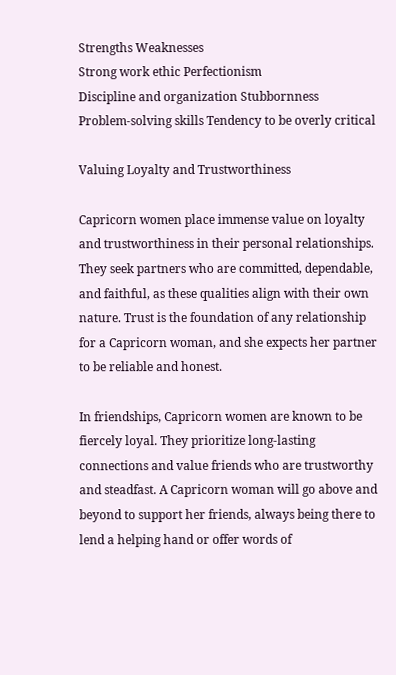Strengths Weaknesses
Strong work ethic Perfectionism
Discipline and organization Stubbornness
Problem-solving skills Tendency to be overly critical

Valuing Loyalty and Trustworthiness

Capricorn women place immense value on loyalty and trustworthiness in their personal relationships. They seek partners who are committed, dependable, and faithful, as these qualities align with their own nature. Trust is the foundation of any relationship for a Capricorn woman, and she expects her partner to be reliable and honest.

In friendships, Capricorn women are known to be fiercely loyal. They prioritize long-lasting connections and value friends who are trustworthy and steadfast. A Capricorn woman will go above and beyond to support her friends, always being there to lend a helping hand or offer words of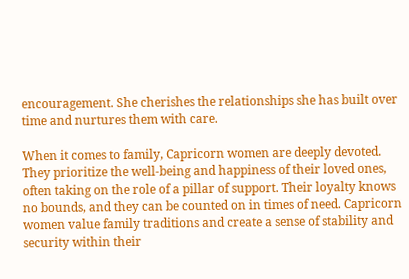encouragement. She cherishes the relationships she has built over time and nurtures them with care.

When it comes to family, Capricorn women are deeply devoted. They prioritize the well-being and happiness of their loved ones, often taking on the role of a pillar of support. Their loyalty knows no bounds, and they can be counted on in times of need. Capricorn women value family traditions and create a sense of stability and security within their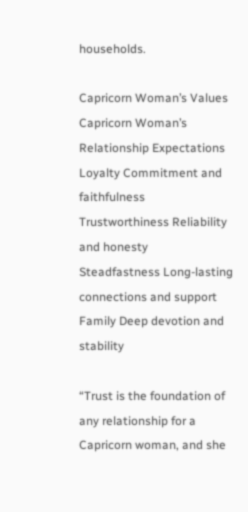households.

Capricorn Woman’s Values Capricorn Woman’s Relationship Expectations
Loyalty Commitment and faithfulness
Trustworthiness Reliability and honesty
Steadfastness Long-lasting connections and support
Family Deep devotion and stability

“Trust is the foundation of any relationship for a Capricorn woman, and she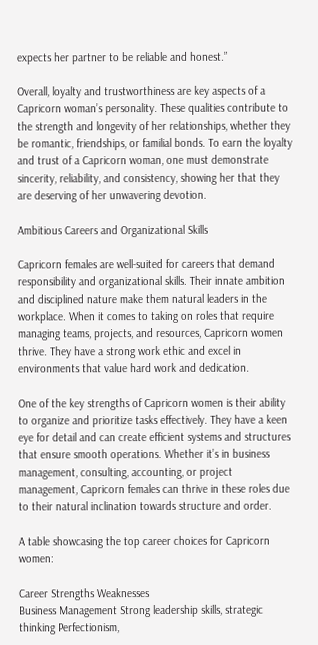expects her partner to be reliable and honest.”

Overall, loyalty and trustworthiness are key aspects of a Capricorn woman’s personality. These qualities contribute to the strength and longevity of her relationships, whether they be romantic, friendships, or familial bonds. To earn the loyalty and trust of a Capricorn woman, one must demonstrate sincerity, reliability, and consistency, showing her that they are deserving of her unwavering devotion.

Ambitious Careers and Organizational Skills

Capricorn females are well-suited for careers that demand responsibility and organizational skills. Their innate ambition and disciplined nature make them natural leaders in the workplace. When it comes to taking on roles that require managing teams, projects, and resources, Capricorn women thrive. They have a strong work ethic and excel in environments that value hard work and dedication.

One of the key strengths of Capricorn women is their ability to organize and prioritize tasks effectively. They have a keen eye for detail and can create efficient systems and structures that ensure smooth operations. Whether it’s in business management, consulting, accounting, or project management, Capricorn females can thrive in these roles due to their natural inclination towards structure and order.

A table showcasing the top career choices for Capricorn women:

Career Strengths Weaknesses
Business Management Strong leadership skills, strategic thinking Perfectionism,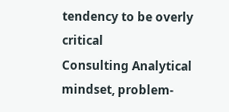tendency to be overly critical
Consulting Analytical mindset, problem-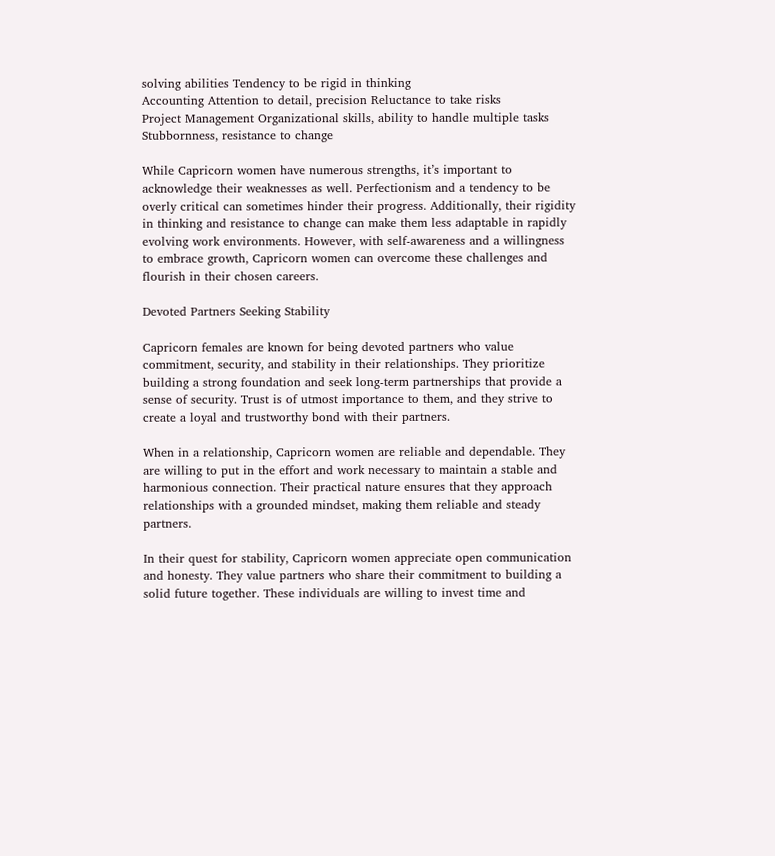solving abilities Tendency to be rigid in thinking
Accounting Attention to detail, precision Reluctance to take risks
Project Management Organizational skills, ability to handle multiple tasks Stubbornness, resistance to change

While Capricorn women have numerous strengths, it’s important to acknowledge their weaknesses as well. Perfectionism and a tendency to be overly critical can sometimes hinder their progress. Additionally, their rigidity in thinking and resistance to change can make them less adaptable in rapidly evolving work environments. However, with self-awareness and a willingness to embrace growth, Capricorn women can overcome these challenges and flourish in their chosen careers.

Devoted Partners Seeking Stability

Capricorn females are known for being devoted partners who value commitment, security, and stability in their relationships. They prioritize building a strong foundation and seek long-term partnerships that provide a sense of security. Trust is of utmost importance to them, and they strive to create a loyal and trustworthy bond with their partners.

When in a relationship, Capricorn women are reliable and dependable. They are willing to put in the effort and work necessary to maintain a stable and harmonious connection. Their practical nature ensures that they approach relationships with a grounded mindset, making them reliable and steady partners.

In their quest for stability, Capricorn women appreciate open communication and honesty. They value partners who share their commitment to building a solid future together. These individuals are willing to invest time and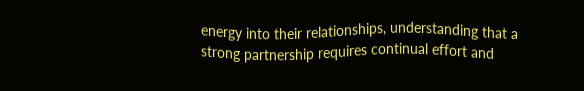energy into their relationships, understanding that a strong partnership requires continual effort and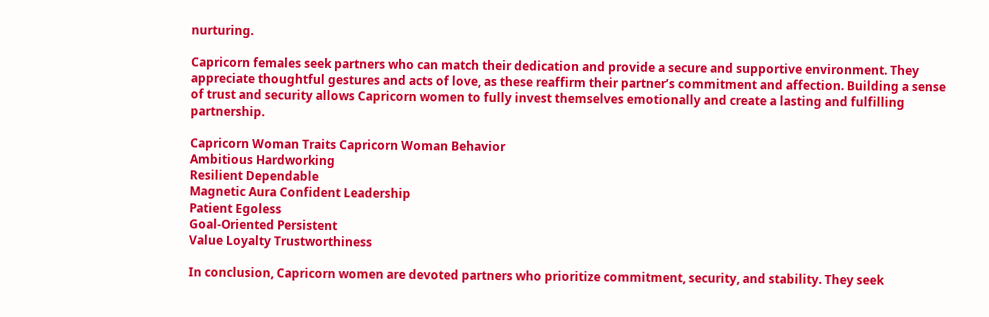nurturing.

Capricorn females seek partners who can match their dedication and provide a secure and supportive environment. They appreciate thoughtful gestures and acts of love, as these reaffirm their partner’s commitment and affection. Building a sense of trust and security allows Capricorn women to fully invest themselves emotionally and create a lasting and fulfilling partnership.

Capricorn Woman Traits Capricorn Woman Behavior
Ambitious Hardworking
Resilient Dependable
Magnetic Aura Confident Leadership
Patient Egoless
Goal-Oriented Persistent
Value Loyalty Trustworthiness

In conclusion, Capricorn women are devoted partners who prioritize commitment, security, and stability. They seek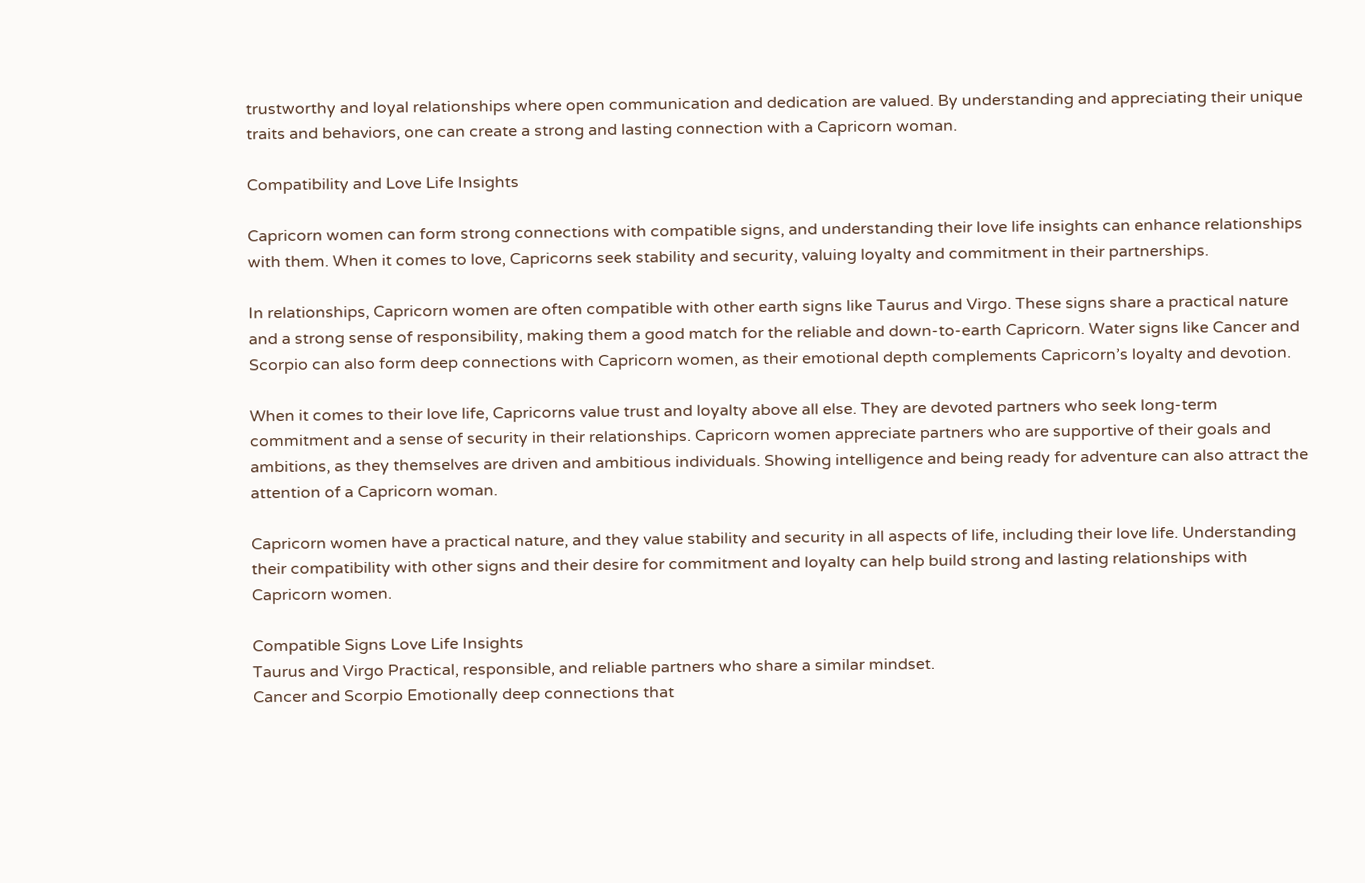trustworthy and loyal relationships where open communication and dedication are valued. By understanding and appreciating their unique traits and behaviors, one can create a strong and lasting connection with a Capricorn woman.

Compatibility and Love Life Insights

Capricorn women can form strong connections with compatible signs, and understanding their love life insights can enhance relationships with them. When it comes to love, Capricorns seek stability and security, valuing loyalty and commitment in their partnerships.

In relationships, Capricorn women are often compatible with other earth signs like Taurus and Virgo. These signs share a practical nature and a strong sense of responsibility, making them a good match for the reliable and down-to-earth Capricorn. Water signs like Cancer and Scorpio can also form deep connections with Capricorn women, as their emotional depth complements Capricorn’s loyalty and devotion.

When it comes to their love life, Capricorns value trust and loyalty above all else. They are devoted partners who seek long-term commitment and a sense of security in their relationships. Capricorn women appreciate partners who are supportive of their goals and ambitions, as they themselves are driven and ambitious individuals. Showing intelligence and being ready for adventure can also attract the attention of a Capricorn woman.

Capricorn women have a practical nature, and they value stability and security in all aspects of life, including their love life. Understanding their compatibility with other signs and their desire for commitment and loyalty can help build strong and lasting relationships with Capricorn women.

Compatible Signs Love Life Insights
Taurus and Virgo Practical, responsible, and reliable partners who share a similar mindset.
Cancer and Scorpio Emotionally deep connections that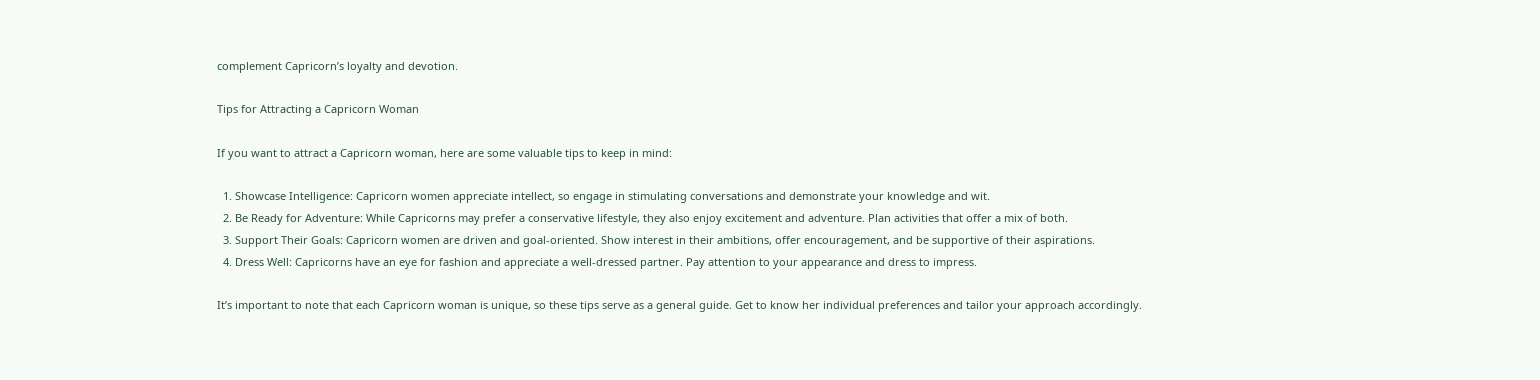complement Capricorn’s loyalty and devotion.

Tips for Attracting a Capricorn Woman

If you want to attract a Capricorn woman, here are some valuable tips to keep in mind:

  1. Showcase Intelligence: Capricorn women appreciate intellect, so engage in stimulating conversations and demonstrate your knowledge and wit.
  2. Be Ready for Adventure: While Capricorns may prefer a conservative lifestyle, they also enjoy excitement and adventure. Plan activities that offer a mix of both.
  3. Support Their Goals: Capricorn women are driven and goal-oriented. Show interest in their ambitions, offer encouragement, and be supportive of their aspirations.
  4. Dress Well: Capricorns have an eye for fashion and appreciate a well-dressed partner. Pay attention to your appearance and dress to impress.

It’s important to note that each Capricorn woman is unique, so these tips serve as a general guide. Get to know her individual preferences and tailor your approach accordingly.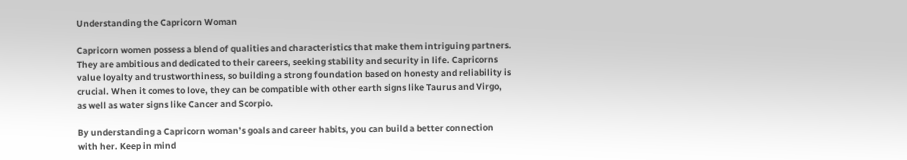Understanding the Capricorn Woman

Capricorn women possess a blend of qualities and characteristics that make them intriguing partners. They are ambitious and dedicated to their careers, seeking stability and security in life. Capricorns value loyalty and trustworthiness, so building a strong foundation based on honesty and reliability is crucial. When it comes to love, they can be compatible with other earth signs like Taurus and Virgo, as well as water signs like Cancer and Scorpio.

By understanding a Capricorn woman’s goals and career habits, you can build a better connection with her. Keep in mind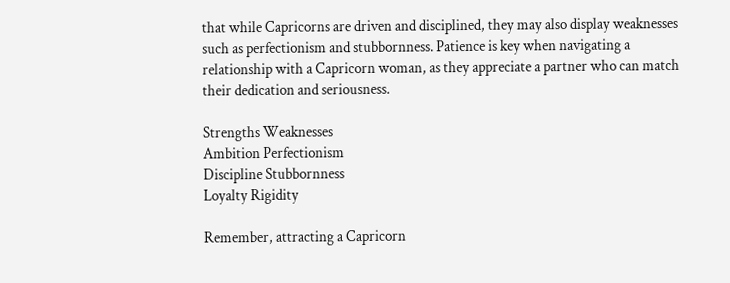that while Capricorns are driven and disciplined, they may also display weaknesses such as perfectionism and stubbornness. Patience is key when navigating a relationship with a Capricorn woman, as they appreciate a partner who can match their dedication and seriousness.

Strengths Weaknesses
Ambition Perfectionism
Discipline Stubbornness
Loyalty Rigidity

Remember, attracting a Capricorn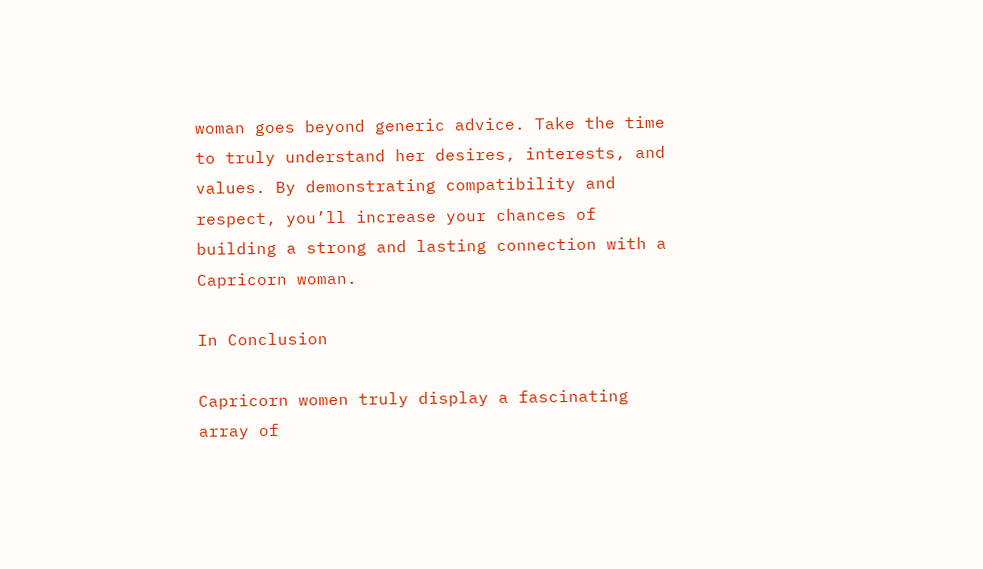woman goes beyond generic advice. Take the time to truly understand her desires, interests, and values. By demonstrating compatibility and respect, you’ll increase your chances of building a strong and lasting connection with a Capricorn woman.

In Conclusion

Capricorn women truly display a fascinating array of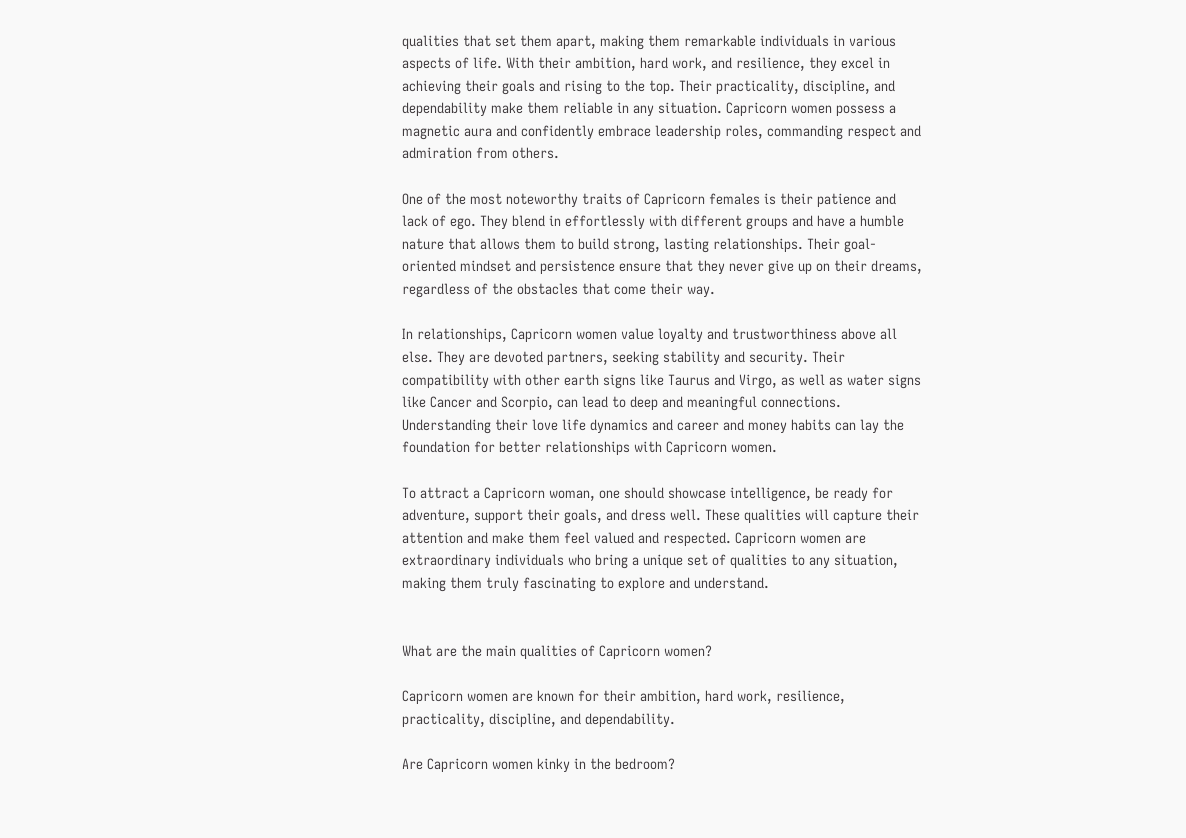qualities that set them apart, making them remarkable individuals in various aspects of life. With their ambition, hard work, and resilience, they excel in achieving their goals and rising to the top. Their practicality, discipline, and dependability make them reliable in any situation. Capricorn women possess a magnetic aura and confidently embrace leadership roles, commanding respect and admiration from others.

One of the most noteworthy traits of Capricorn females is their patience and lack of ego. They blend in effortlessly with different groups and have a humble nature that allows them to build strong, lasting relationships. Their goal-oriented mindset and persistence ensure that they never give up on their dreams, regardless of the obstacles that come their way.

In relationships, Capricorn women value loyalty and trustworthiness above all else. They are devoted partners, seeking stability and security. Their compatibility with other earth signs like Taurus and Virgo, as well as water signs like Cancer and Scorpio, can lead to deep and meaningful connections. Understanding their love life dynamics and career and money habits can lay the foundation for better relationships with Capricorn women.

To attract a Capricorn woman, one should showcase intelligence, be ready for adventure, support their goals, and dress well. These qualities will capture their attention and make them feel valued and respected. Capricorn women are extraordinary individuals who bring a unique set of qualities to any situation, making them truly fascinating to explore and understand.


What are the main qualities of Capricorn women?

Capricorn women are known for their ambition, hard work, resilience, practicality, discipline, and dependability.

Are Capricorn women kinky in the bedroom?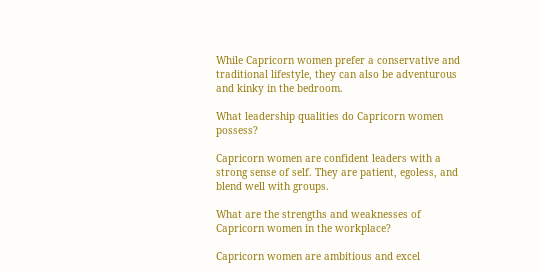While Capricorn women prefer a conservative and traditional lifestyle, they can also be adventurous and kinky in the bedroom.

What leadership qualities do Capricorn women possess?

Capricorn women are confident leaders with a strong sense of self. They are patient, egoless, and blend well with groups.

What are the strengths and weaknesses of Capricorn women in the workplace?

Capricorn women are ambitious and excel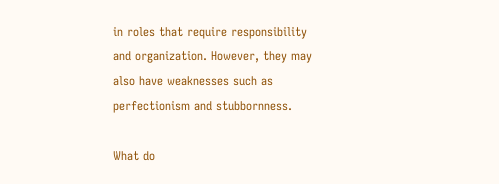in roles that require responsibility and organization. However, they may also have weaknesses such as perfectionism and stubbornness.

What do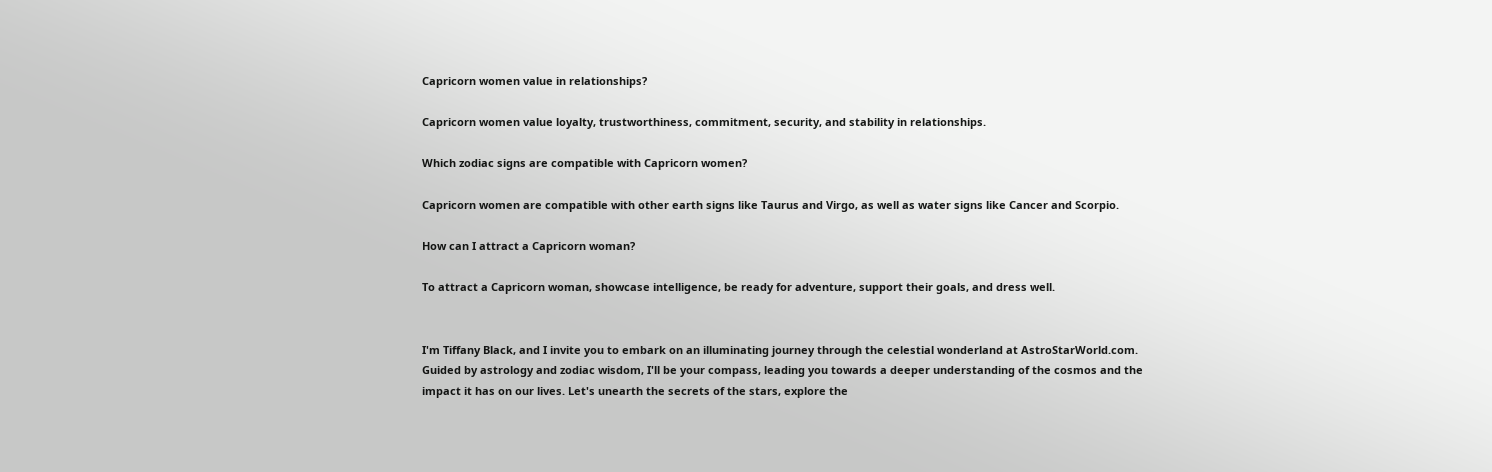Capricorn women value in relationships?

Capricorn women value loyalty, trustworthiness, commitment, security, and stability in relationships.

Which zodiac signs are compatible with Capricorn women?

Capricorn women are compatible with other earth signs like Taurus and Virgo, as well as water signs like Cancer and Scorpio.

How can I attract a Capricorn woman?

To attract a Capricorn woman, showcase intelligence, be ready for adventure, support their goals, and dress well.


I'm Tiffany Black, and I invite you to embark on an illuminating journey through the celestial wonderland at AstroStarWorld.com. Guided by astrology and zodiac wisdom, I'll be your compass, leading you towards a deeper understanding of the cosmos and the impact it has on our lives. Let's unearth the secrets of the stars, explore the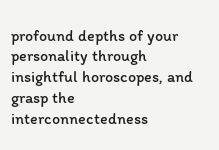profound depths of your personality through insightful horoscopes, and grasp the interconnectedness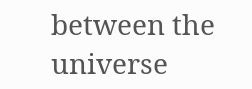between the universe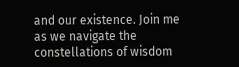and our existence. Join me as we navigate the constellations of wisdom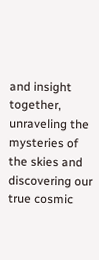and insight together, unraveling the mysteries of the skies and discovering our true cosmic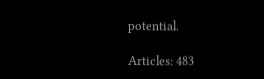potential.

Articles: 483